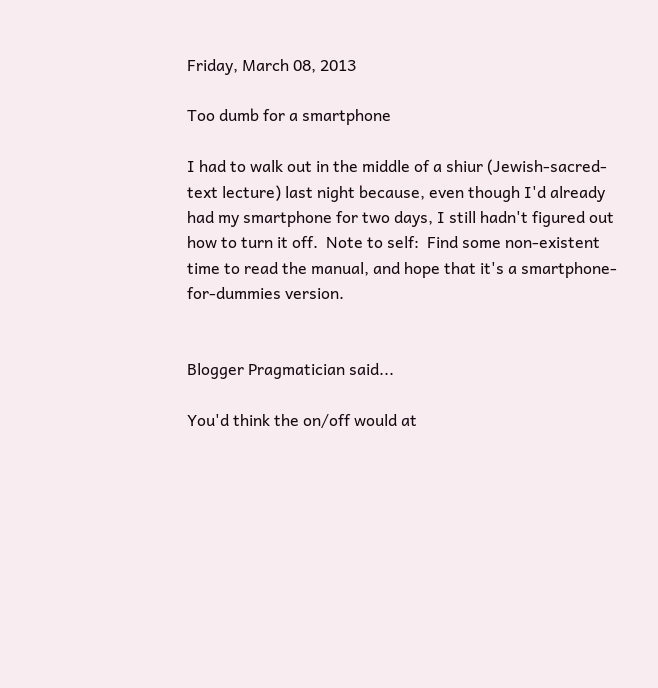Friday, March 08, 2013

Too dumb for a smartphone

I had to walk out in the middle of a shiur (Jewish-sacred-text lecture) last night because, even though I'd already had my smartphone for two days, I still hadn't figured out how to turn it off.  Note to self:  Find some non-existent time to read the manual, and hope that it's a smartphone-for-dummies version.


Blogger Pragmatician said...

You'd think the on/off would at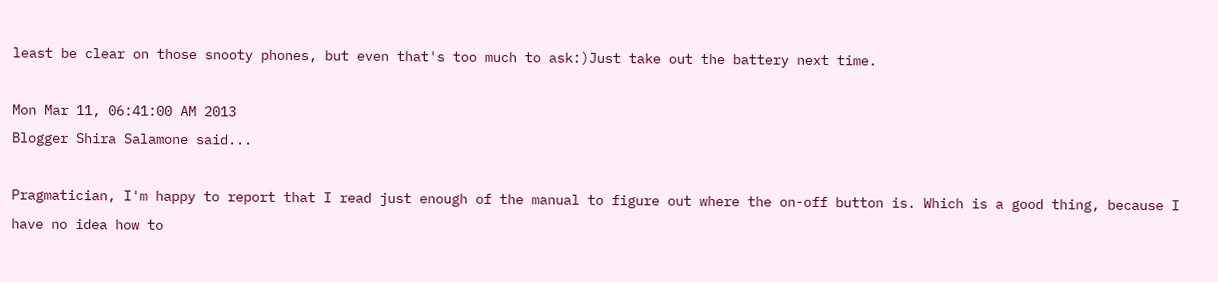least be clear on those snooty phones, but even that's too much to ask:)Just take out the battery next time.

Mon Mar 11, 06:41:00 AM 2013
Blogger Shira Salamone said...

Pragmatician, I'm happy to report that I read just enough of the manual to figure out where the on-off button is. Which is a good thing, because I have no idea how to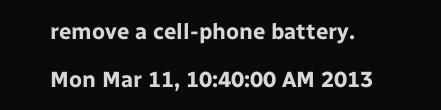remove a cell-phone battery.

Mon Mar 11, 10:40:00 AM 2013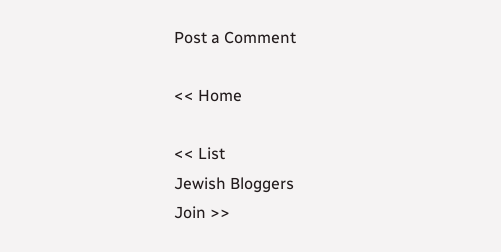Post a Comment

<< Home

<< List
Jewish Bloggers
Join >>